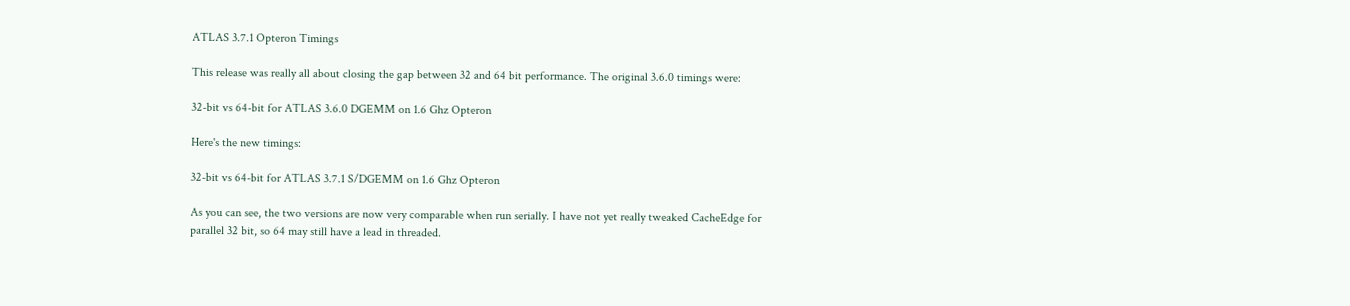ATLAS 3.7.1 Opteron Timings

This release was really all about closing the gap between 32 and 64 bit performance. The original 3.6.0 timings were:

32-bit vs 64-bit for ATLAS 3.6.0 DGEMM on 1.6 Ghz Opteron

Here's the new timings:

32-bit vs 64-bit for ATLAS 3.7.1 S/DGEMM on 1.6 Ghz Opteron

As you can see, the two versions are now very comparable when run serially. I have not yet really tweaked CacheEdge for parallel 32 bit, so 64 may still have a lead in threaded.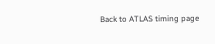Back to ATLAS timing page